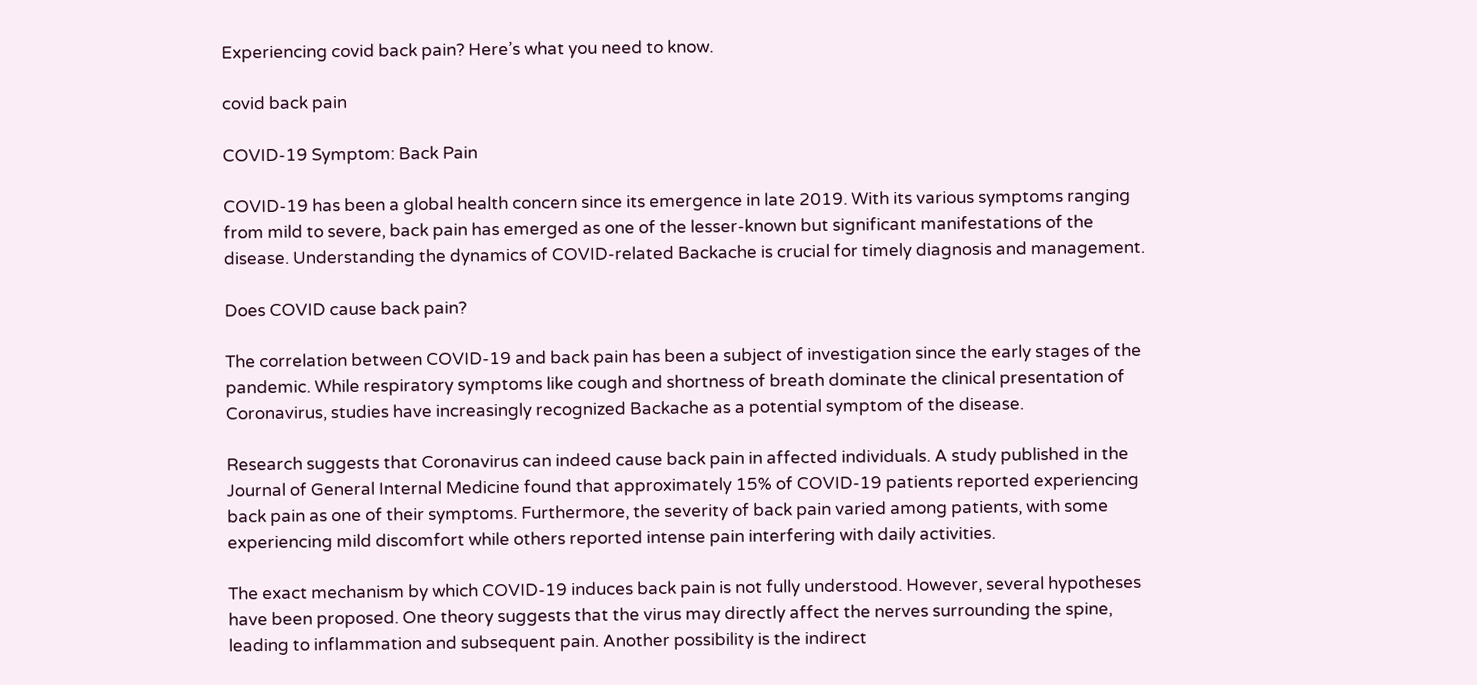Experiencing covid back pain? Here’s what you need to know.

covid back pain

COVID-19 Symptom: Back Pain

COVID-19 has been a global health concern since its emergence in late 2019. With its various symptoms ranging from mild to severe, back pain has emerged as one of the lesser-known but significant manifestations of the disease. Understanding the dynamics of COVID-related Backache is crucial for timely diagnosis and management.

Does COVID cause back pain?

The correlation between COVID-19 and back pain has been a subject of investigation since the early stages of the pandemic. While respiratory symptoms like cough and shortness of breath dominate the clinical presentation of Coronavirus, studies have increasingly recognized Backache as a potential symptom of the disease.

Research suggests that Coronavirus can indeed cause back pain in affected individuals. A study published in the Journal of General Internal Medicine found that approximately 15% of COVID-19 patients reported experiencing back pain as one of their symptoms. Furthermore, the severity of back pain varied among patients, with some experiencing mild discomfort while others reported intense pain interfering with daily activities.

The exact mechanism by which COVID-19 induces back pain is not fully understood. However, several hypotheses have been proposed. One theory suggests that the virus may directly affect the nerves surrounding the spine, leading to inflammation and subsequent pain. Another possibility is the indirect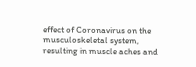effect of Coronavirus on the musculoskeletal system, resulting in muscle aches and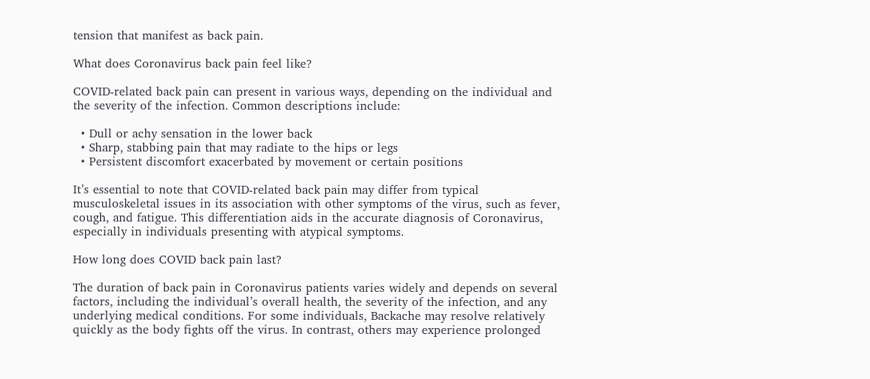tension that manifest as back pain.

What does Coronavirus back pain feel like?

COVID-related back pain can present in various ways, depending on the individual and the severity of the infection. Common descriptions include:

  • Dull or achy sensation in the lower back
  • Sharp, stabbing pain that may radiate to the hips or legs
  • Persistent discomfort exacerbated by movement or certain positions

It’s essential to note that COVID-related back pain may differ from typical musculoskeletal issues in its association with other symptoms of the virus, such as fever, cough, and fatigue. This differentiation aids in the accurate diagnosis of Coronavirus, especially in individuals presenting with atypical symptoms.

How long does COVID back pain last?

The duration of back pain in Coronavirus patients varies widely and depends on several factors, including the individual’s overall health, the severity of the infection, and any underlying medical conditions. For some individuals, Backache may resolve relatively quickly as the body fights off the virus. In contrast, others may experience prolonged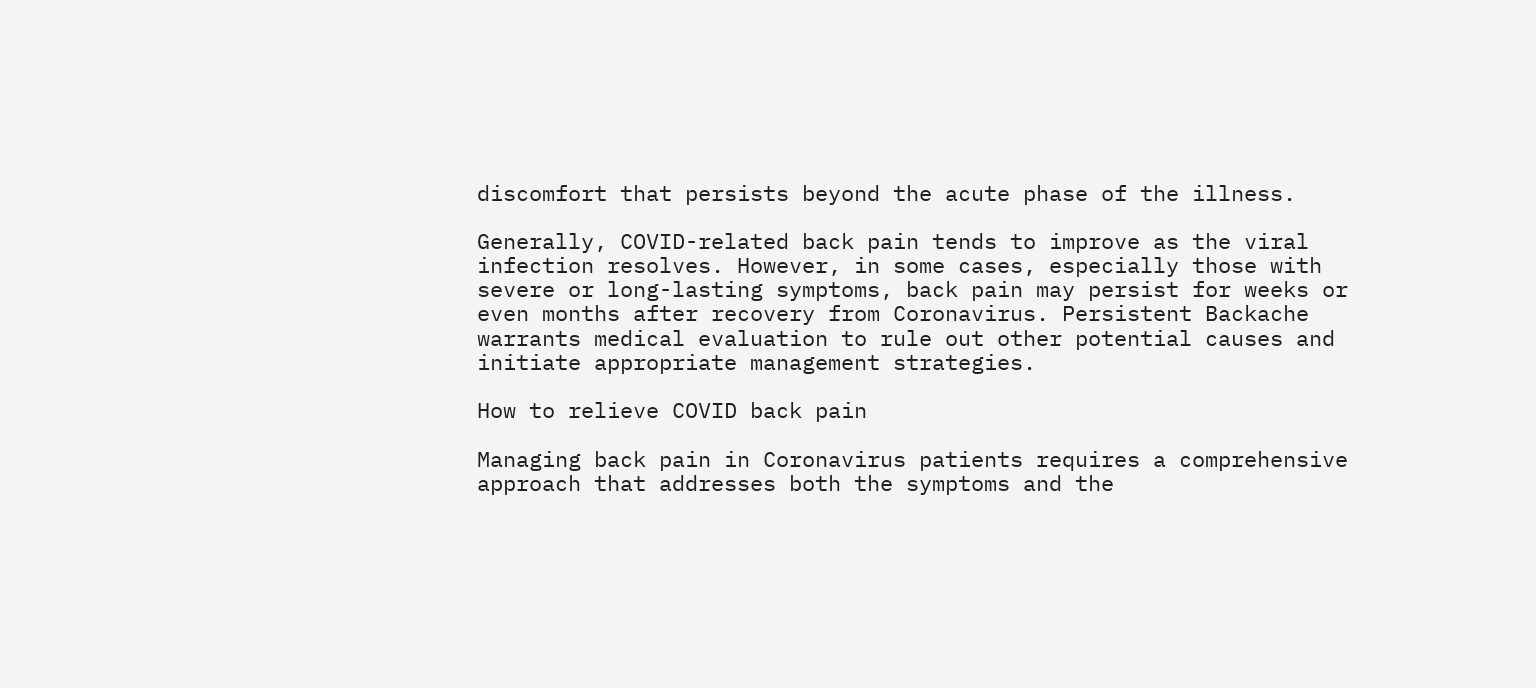discomfort that persists beyond the acute phase of the illness.

Generally, COVID-related back pain tends to improve as the viral infection resolves. However, in some cases, especially those with severe or long-lasting symptoms, back pain may persist for weeks or even months after recovery from Coronavirus. Persistent Backache warrants medical evaluation to rule out other potential causes and initiate appropriate management strategies.

How to relieve COVID back pain

Managing back pain in Coronavirus patients requires a comprehensive approach that addresses both the symptoms and the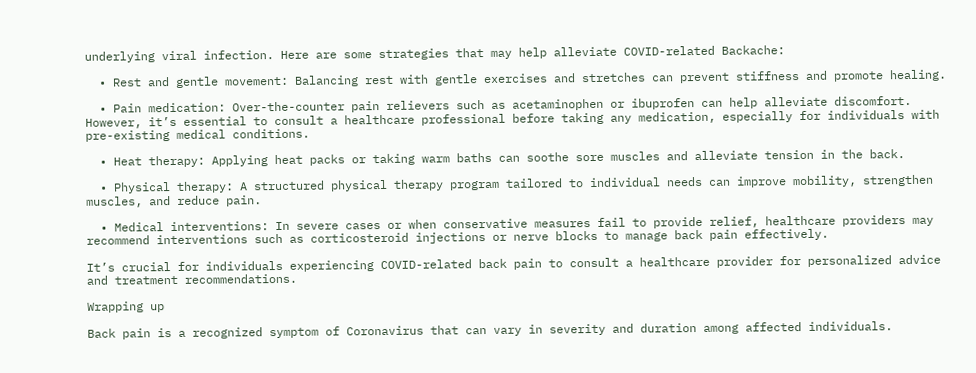underlying viral infection. Here are some strategies that may help alleviate COVID-related Backache:

  • Rest and gentle movement: Balancing rest with gentle exercises and stretches can prevent stiffness and promote healing.

  • Pain medication: Over-the-counter pain relievers such as acetaminophen or ibuprofen can help alleviate discomfort. However, it’s essential to consult a healthcare professional before taking any medication, especially for individuals with pre-existing medical conditions.

  • Heat therapy: Applying heat packs or taking warm baths can soothe sore muscles and alleviate tension in the back.

  • Physical therapy: A structured physical therapy program tailored to individual needs can improve mobility, strengthen muscles, and reduce pain.

  • Medical interventions: In severe cases or when conservative measures fail to provide relief, healthcare providers may recommend interventions such as corticosteroid injections or nerve blocks to manage back pain effectively.

It’s crucial for individuals experiencing COVID-related back pain to consult a healthcare provider for personalized advice and treatment recommendations.

Wrapping up

Back pain is a recognized symptom of Coronavirus that can vary in severity and duration among affected individuals.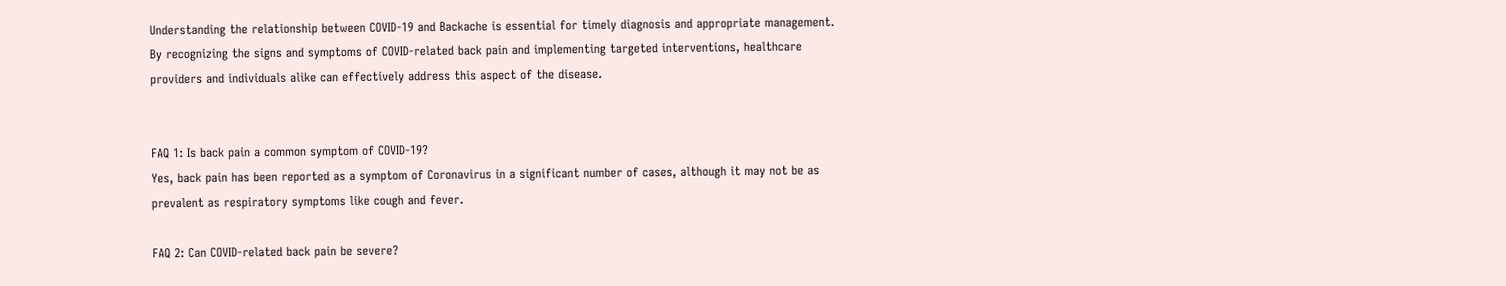Understanding the relationship between COVID-19 and Backache is essential for timely diagnosis and appropriate management. By recognizing the signs and symptoms of COVID-related back pain and implementing targeted interventions, healthcare providers and individuals alike can effectively address this aspect of the disease.


FAQ 1: Is back pain a common symptom of COVID-19?
Yes, back pain has been reported as a symptom of Coronavirus in a significant number of cases, although it may not be as prevalent as respiratory symptoms like cough and fever.

FAQ 2: Can COVID-related back pain be severe?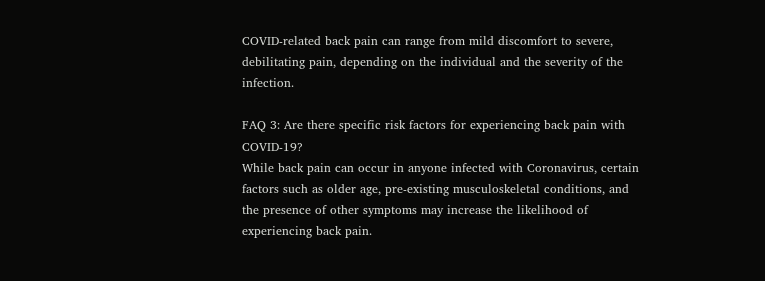COVID-related back pain can range from mild discomfort to severe, debilitating pain, depending on the individual and the severity of the infection.

FAQ 3: Are there specific risk factors for experiencing back pain with COVID-19?
While back pain can occur in anyone infected with Coronavirus, certain factors such as older age, pre-existing musculoskeletal conditions, and the presence of other symptoms may increase the likelihood of experiencing back pain.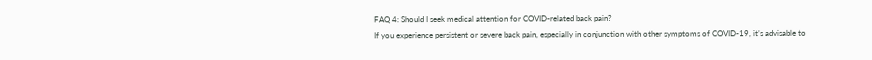FAQ 4: Should I seek medical attention for COVID-related back pain?
If you experience persistent or severe back pain, especially in conjunction with other symptoms of COVID-19, it’s advisable to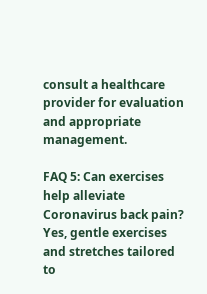consult a healthcare provider for evaluation and appropriate management.

FAQ 5: Can exercises help alleviate Coronavirus back pain?
Yes, gentle exercises and stretches tailored to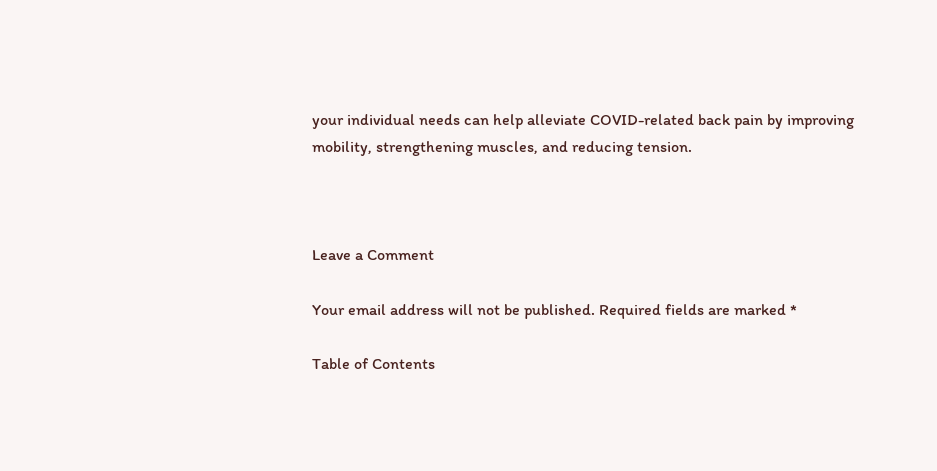your individual needs can help alleviate COVID-related back pain by improving mobility, strengthening muscles, and reducing tension.



Leave a Comment

Your email address will not be published. Required fields are marked *

Table of Contents